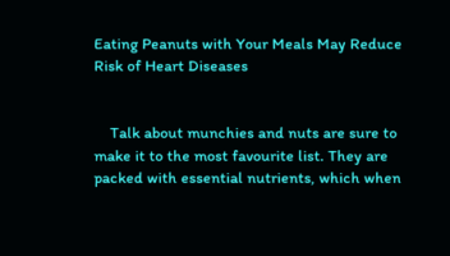Eating Peanuts with Your Meals May Reduce Risk of Heart Diseases


    Talk about munchies and nuts are sure to make it to the most favourite list. They are packed with essential nutrients, which when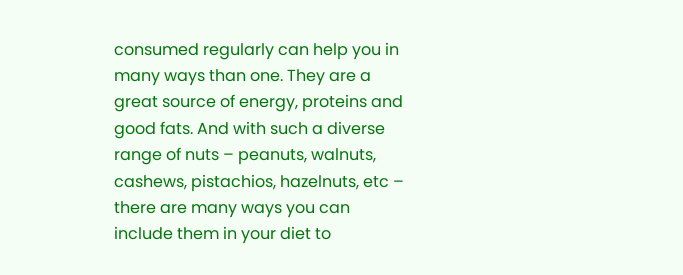consumed regularly can help you in many ways than one. They are a great source of energy, proteins and good fats. And with such a diverse range of nuts – peanuts, walnuts, cashews, pistachios, hazelnuts, etc – there are many ways you can include them in your diet to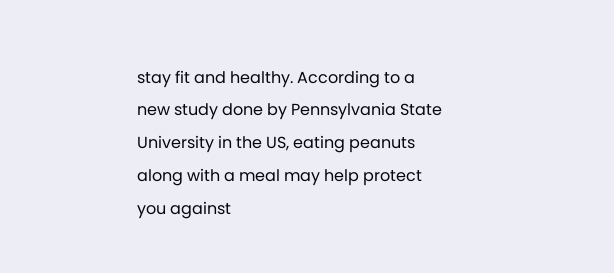stay fit and healthy. According to a new study done by Pennsylvania State University in the US, eating peanuts along with a meal may help protect you against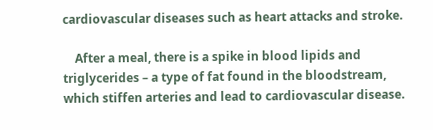cardiovascular diseases such as heart attacks and stroke.

    After a meal, there is a spike in blood lipids and triglycerides – a type of fat found in the bloodstream, which stiffen arteries and lead to cardiovascular disease.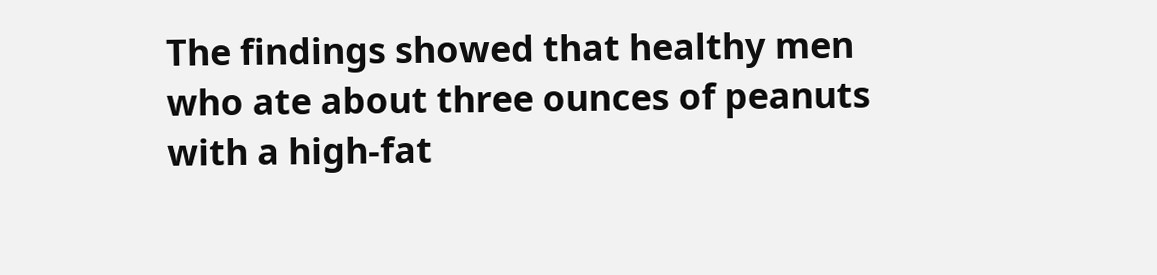The findings showed that healthy men who ate about three ounces of peanuts with a high-fat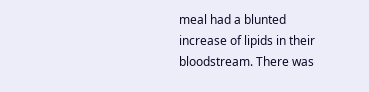meal had a blunted increase of lipids in their bloodstream. There was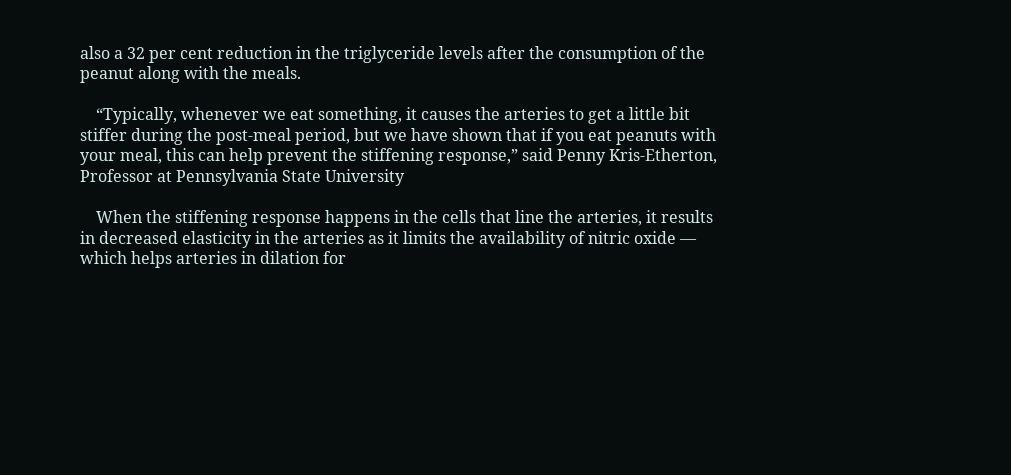also a 32 per cent reduction in the triglyceride levels after the consumption of the peanut along with the meals.

    “Typically, whenever we eat something, it causes the arteries to get a little bit stiffer during the post-meal period, but we have shown that if you eat peanuts with your meal, this can help prevent the stiffening response,” said Penny Kris-Etherton, Professor at Pennsylvania State University

    When the stiffening response happens in the cells that line the arteries, it results in decreased elasticity in the arteries as it limits the availability of nitric oxide — which helps arteries in dilation for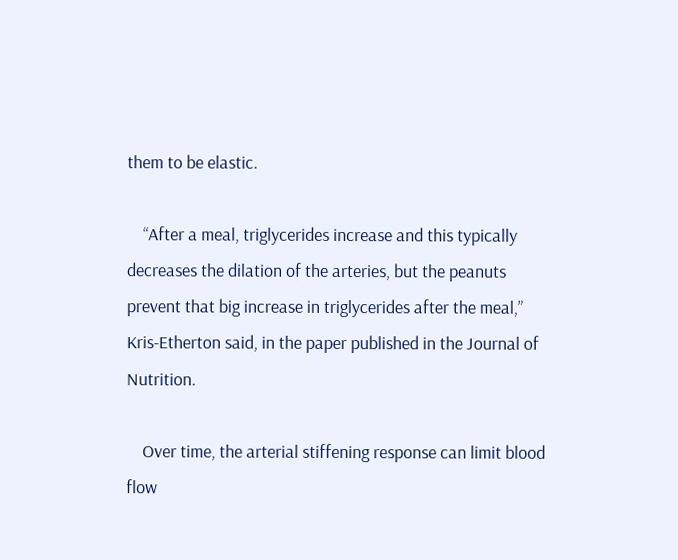them to be elastic.

    “After a meal, triglycerides increase and this typically decreases the dilation of the arteries, but the peanuts prevent that big increase in triglycerides after the meal,” Kris-Etherton said, in the paper published in the Journal of Nutrition.

    Over time, the arterial stiffening response can limit blood flow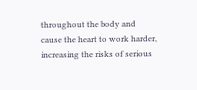throughout the body and cause the heart to work harder, increasing the risks of serious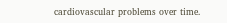cardiovascular problems over time.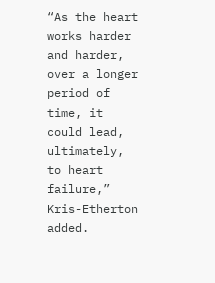“As the heart works harder and harder, over a longer period of time, it could lead, ultimately, to heart failure,” Kris-Etherton added.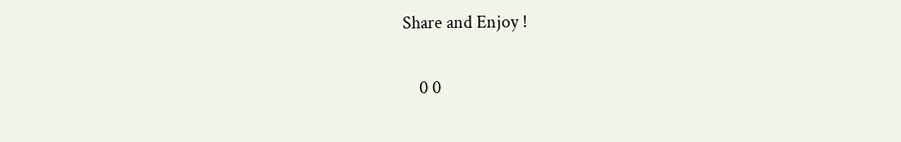Share and Enjoy !

    0 0